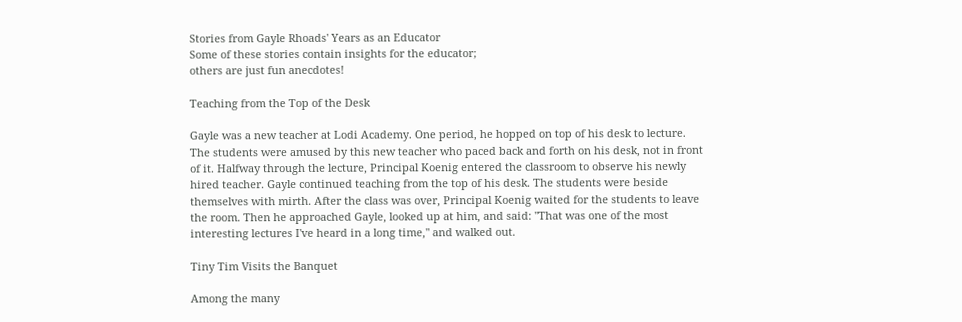Stories from Gayle Rhoads' Years as an Educator
Some of these stories contain insights for the educator;
others are just fun anecdotes!

Teaching from the Top of the Desk

Gayle was a new teacher at Lodi Academy. One period, he hopped on top of his desk to lecture. The students were amused by this new teacher who paced back and forth on his desk, not in front of it. Halfway through the lecture, Principal Koenig entered the classroom to observe his newly hired teacher. Gayle continued teaching from the top of his desk. The students were beside themselves with mirth. After the class was over, Principal Koenig waited for the students to leave the room. Then he approached Gayle, looked up at him, and said: "That was one of the most interesting lectures I've heard in a long time," and walked out.

Tiny Tim Visits the Banquet

Among the many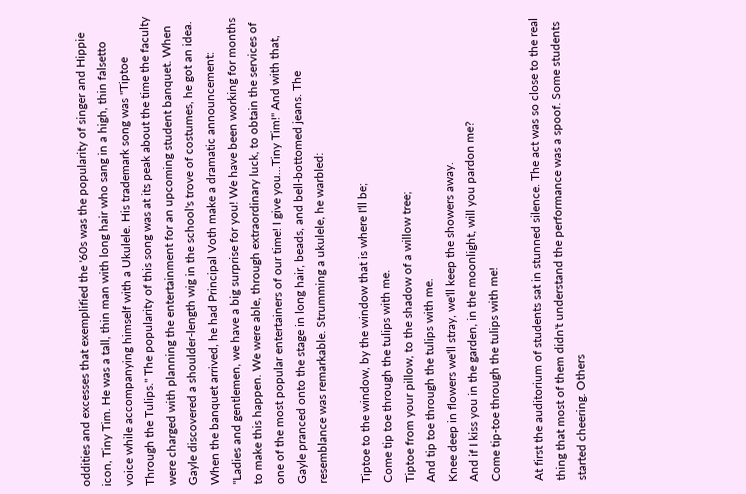oddities and excesses that exemplified the '60s was the popularity of singer and Hippie icon, Tiny Tim. He was a tall, thin man with long hair who sang in a high, thin falsetto voice while accompanying himself with a Ukulele. His trademark song was "Tiptoe Through the Tulips." The popularity of this song was at its peak about the time the faculty were charged with planning the entertainment for an upcoming student banquet. When Gayle discovered a shoulder-length wig in the school's trove of costumes, he got an idea. When the banquet arrived, he had Principal Voth make a dramatic announcement: "Ladies and gentlemen, we have a big surprise for you! We have been working for months to make this happen. We were able, through extraordinary luck, to obtain the services of one of the most popular entertainers of our time! I give you...Tiny Tim!" And with that, Gayle pranced onto the stage in long hair, beads, and bell-bottomed jeans. The resemblance was remarkable. Strumming a ukulele, he warbled:

Tiptoe to the window, by the window that is where I'll be;
Come tip toe through the tulips with me.
Tiptoe from your pillow, to the shadow of a willow tree;
And tip toe through the tulips with me.
Knee deep in flowers we'll stray, we'll keep the showers away.
And if I kiss you in the garden, in the moonlight, will you pardon me?
Come tip-toe through the tulips with me!

At first the auditorium of students sat in stunned silence. The act was so close to the real thing that most of them didn't understand the performance was a spoof. Some students started cheering. Others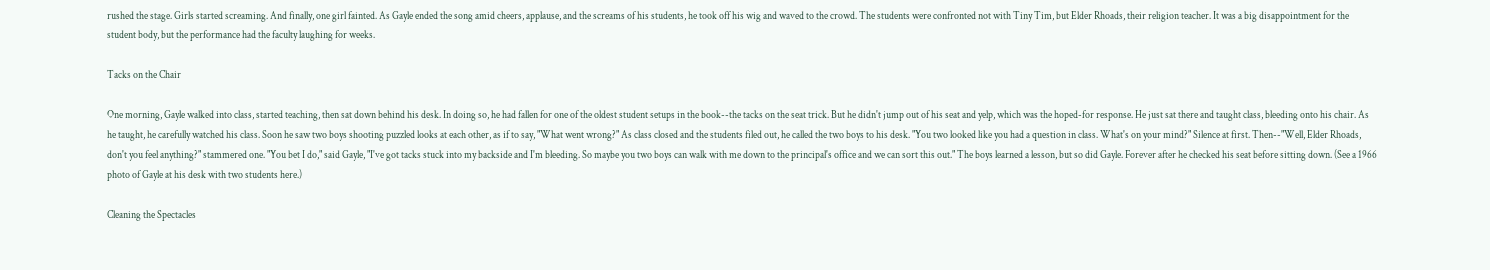rushed the stage. Girls started screaming. And finally, one girl fainted. As Gayle ended the song amid cheers, applause, and the screams of his students, he took off his wig and waved to the crowd. The students were confronted not with Tiny Tim, but Elder Rhoads, their religion teacher. It was a big disappointment for the student body, but the performance had the faculty laughing for weeks.

Tacks on the Chair

One morning, Gayle walked into class, started teaching, then sat down behind his desk. In doing so, he had fallen for one of the oldest student setups in the book--the tacks on the seat trick. But he didn't jump out of his seat and yelp, which was the hoped-for response. He just sat there and taught class, bleeding onto his chair. As he taught, he carefully watched his class. Soon he saw two boys shooting puzzled looks at each other, as if to say, "What went wrong?" As class closed and the students filed out, he called the two boys to his desk. "You two looked like you had a question in class. What's on your mind?" Silence at first. Then--"Well, Elder Rhoads, don't you feel anything?" stammered one. "You bet I do," said Gayle, "I've got tacks stuck into my backside and I'm bleeding. So maybe you two boys can walk with me down to the principal's office and we can sort this out." The boys learned a lesson, but so did Gayle. Forever after he checked his seat before sitting down. (See a 1966 photo of Gayle at his desk with two students here.)

Cleaning the Spectacles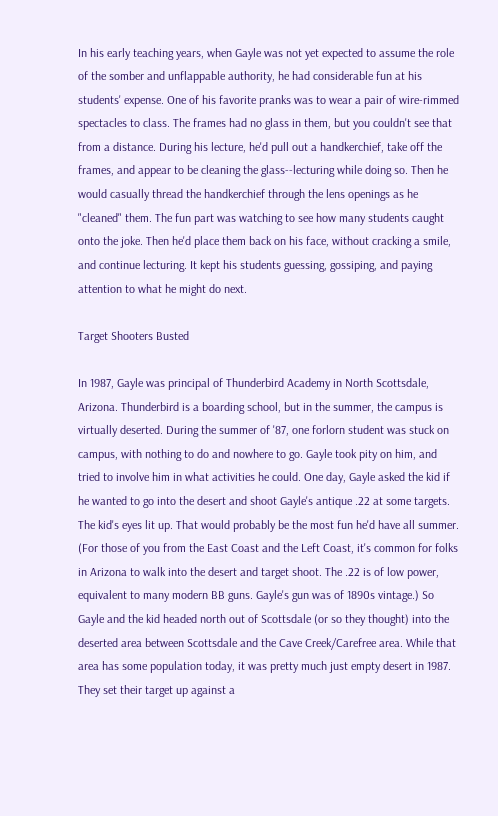In his early teaching years, when Gayle was not yet expected to assume the role of the somber and unflappable authority, he had considerable fun at his students' expense. One of his favorite pranks was to wear a pair of wire-rimmed spectacles to class. The frames had no glass in them, but you couldn't see that from a distance. During his lecture, he'd pull out a handkerchief, take off the frames, and appear to be cleaning the glass--lecturing while doing so. Then he would casually thread the handkerchief through the lens openings as he "cleaned" them. The fun part was watching to see how many students caught onto the joke. Then he'd place them back on his face, without cracking a smile, and continue lecturing. It kept his students guessing, gossiping, and paying attention to what he might do next.

Target Shooters Busted

In 1987, Gayle was principal of Thunderbird Academy in North Scottsdale, Arizona. Thunderbird is a boarding school, but in the summer, the campus is virtually deserted. During the summer of '87, one forlorn student was stuck on campus, with nothing to do and nowhere to go. Gayle took pity on him, and tried to involve him in what activities he could. One day, Gayle asked the kid if he wanted to go into the desert and shoot Gayle's antique .22 at some targets. The kid's eyes lit up. That would probably be the most fun he'd have all summer. (For those of you from the East Coast and the Left Coast, it's common for folks in Arizona to walk into the desert and target shoot. The .22 is of low power, equivalent to many modern BB guns. Gayle's gun was of 1890s vintage.) So Gayle and the kid headed north out of Scottsdale (or so they thought) into the deserted area between Scottsdale and the Cave Creek/Carefree area. While that area has some population today, it was pretty much just empty desert in 1987. They set their target up against a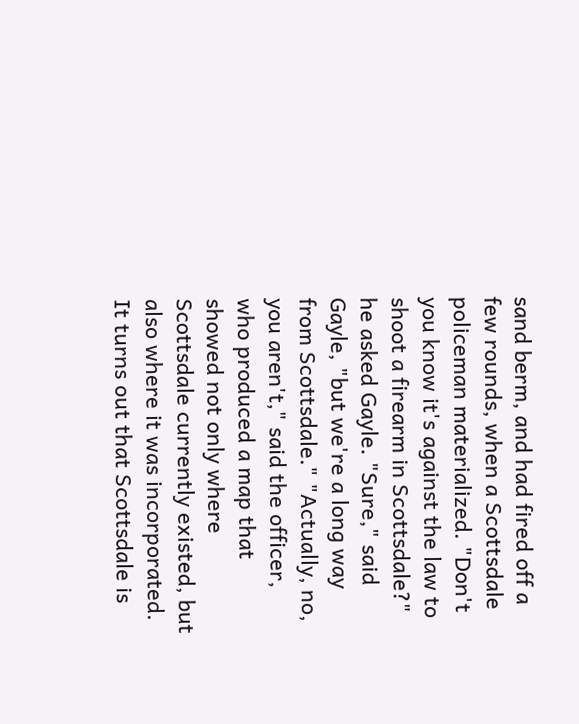sand berm, and had fired off a few rounds, when a Scottsdale policeman materialized. "Don't you know it's against the law to shoot a firearm in Scottsdale?" he asked Gayle. "Sure," said Gayle, "but we're a long way from Scottsdale." "Actually, no, you aren't," said the officer, who produced a map that showed not only where Scottsdale currently existed, but also where it was incorporated. It turns out that Scottsdale is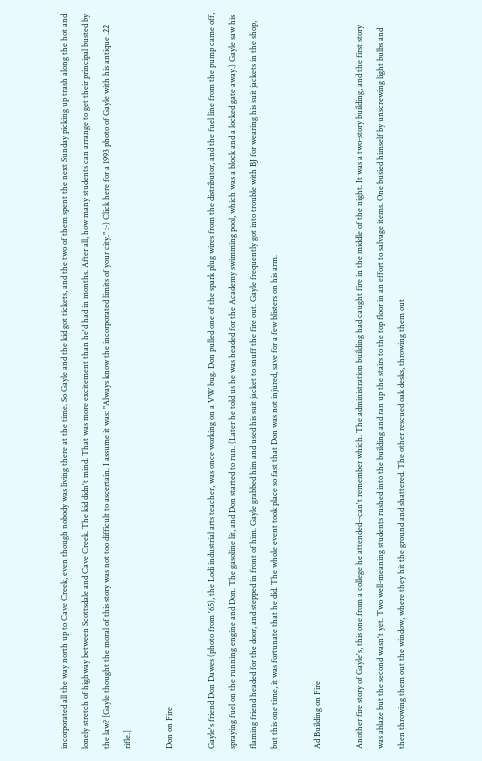incorporated all the way north up to Cave Creek, even though nobody was living there at the time. So Gayle and the kid got tickets, and the two of them spent the next Sunday picking up trash along the hot and lonely stretch of highway between Scottsdale and Cave Creek. The kid didn't mind. That was more excitement than he'd had in months. After all, how many students can arrange to get their principal busted by the law? [Gayle thought the moral of this story was not too difficult to ascertain. I assume it was: "Always know the incorporated limits of your city." :-) Click here for a 1993 photo of Gayle with his antique .22 rifle.]

Don on Fire

Gayle's friend Don Dawes (photo from '65), the Lodi industrial arts teacher, was once working on a VW bug. Don pulled one of the spark plug wires from the distributor, and the fuel line from the pump came off, spraying fuel on the running engine and Don. The gasoline lit, and Don started to run. (Later he told us he was headed for the Academy swimming pool, which was a block and a locked gate away.) Gayle saw his flaming friend headed for the door, and stepped in front of him. Gayle grabbed him and used his suit jacket to snuff the fire out. Gayle frequently got into trouble with BJ for wearing his suit jackets in the shop, but this one time, it was fortunate that he did. The whole event took place so fast that Don was not injured, save for a few blisters on his arm.

Ad Building on Fire

Another fire story of Gayle's, this one from a college he attended--can't remember which. The administration building had caught fire in the middle of the night. It was a two-story building, and the first story was ablaze but the second wasn't yet. Two well-meaning students rushed into the building and ran up the stairs to the top floor in an effort to salvage items. One busied himself by unscrewing light bulbs and then throwing them out the window, where they hit the ground and shattered. The other rescued oak desks, throwing them out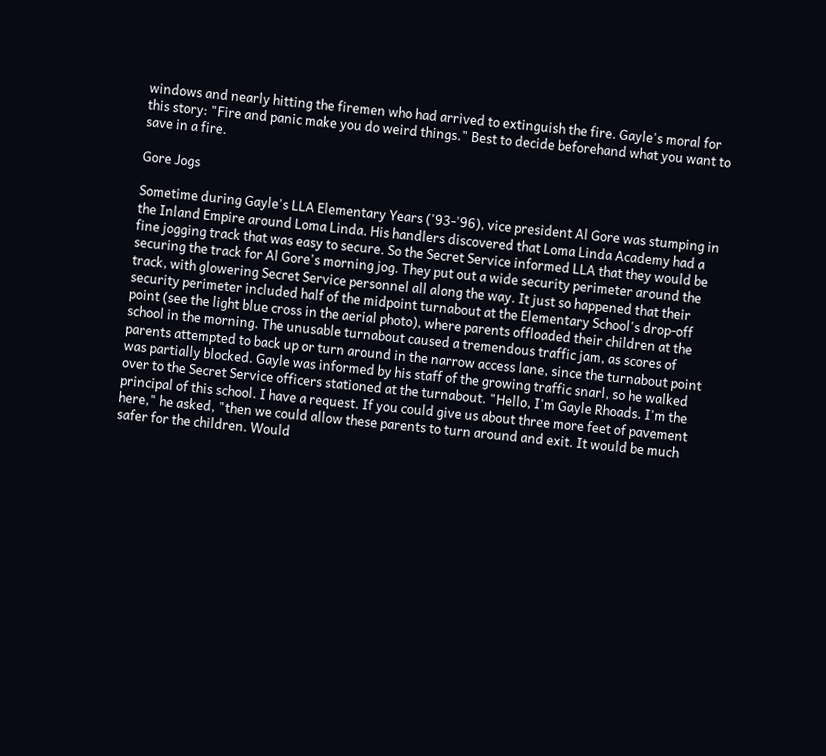windows and nearly hitting the firemen who had arrived to extinguish the fire. Gayle's moral for this story: "Fire and panic make you do weird things." Best to decide beforehand what you want to save in a fire.

Gore Jogs

Sometime during Gayle's LLA Elementary Years ('93-'96), vice president Al Gore was stumping in the Inland Empire around Loma Linda. His handlers discovered that Loma Linda Academy had a fine jogging track that was easy to secure. So the Secret Service informed LLA that they would be securing the track for Al Gore's morning jog. They put out a wide security perimeter around the track, with glowering Secret Service personnel all along the way. It just so happened that their security perimeter included half of the midpoint turnabout at the Elementary School's drop-off point (see the light blue cross in the aerial photo), where parents offloaded their children at the school in the morning. The unusable turnabout caused a tremendous traffic jam, as scores of parents attempted to back up or turn around in the narrow access lane, since the turnabout point was partially blocked. Gayle was informed by his staff of the growing traffic snarl, so he walked over to the Secret Service officers stationed at the turnabout. "Hello, I'm Gayle Rhoads. I'm the principal of this school. I have a request. If you could give us about three more feet of pavement here," he asked, "then we could allow these parents to turn around and exit. It would be much safer for the children. Would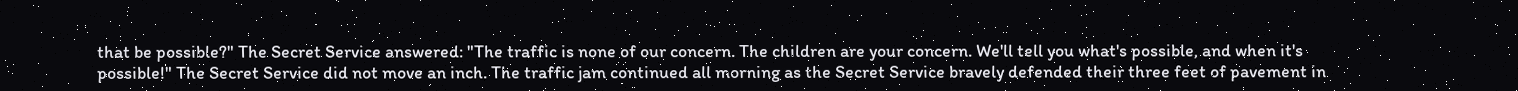that be possible?" The Secret Service answered: "The traffic is none of our concern. The children are your concern. We'll tell you what's possible, and when it's possible!" The Secret Service did not move an inch. The traffic jam continued all morning as the Secret Service bravely defended their three feet of pavement in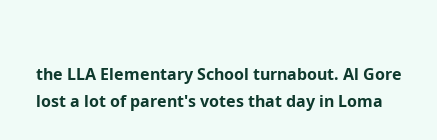the LLA Elementary School turnabout. Al Gore lost a lot of parent's votes that day in Loma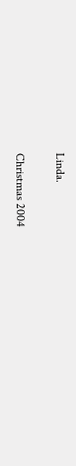Linda.

Christmas 2004